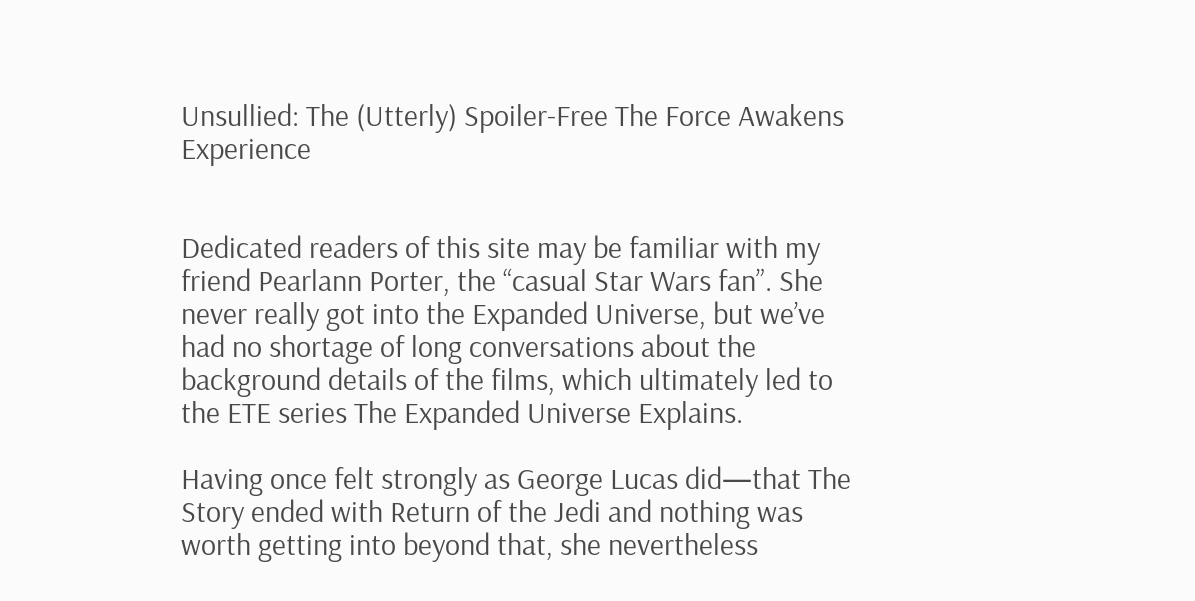Unsullied: The (Utterly) Spoiler-Free The Force Awakens Experience


Dedicated readers of this site may be familiar with my friend Pearlann Porter, the “casual Star Wars fan”. She never really got into the Expanded Universe, but we’ve had no shortage of long conversations about the background details of the films, which ultimately led to the ETE series The Expanded Universe Explains.

Having once felt strongly as George Lucas did—that The Story ended with Return of the Jedi and nothing was worth getting into beyond that, she nevertheless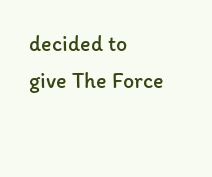decided to give The Force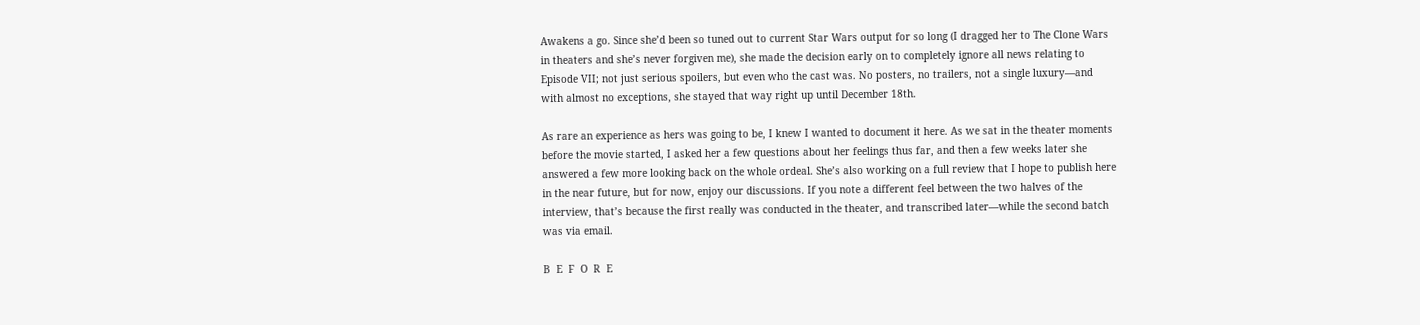Awakens a go. Since she’d been so tuned out to current Star Wars output for so long (I dragged her to The Clone Wars in theaters and she’s never forgiven me), she made the decision early on to completely ignore all news relating to Episode VII; not just serious spoilers, but even who the cast was. No posters, no trailers, not a single luxury—and with almost no exceptions, she stayed that way right up until December 18th.

As rare an experience as hers was going to be, I knew I wanted to document it here. As we sat in the theater moments before the movie started, I asked her a few questions about her feelings thus far, and then a few weeks later she answered a few more looking back on the whole ordeal. She’s also working on a full review that I hope to publish here in the near future, but for now, enjoy our discussions. If you note a different feel between the two halves of the interview, that’s because the first really was conducted in the theater, and transcribed later—while the second batch was via email.

B  E  F  O  R  E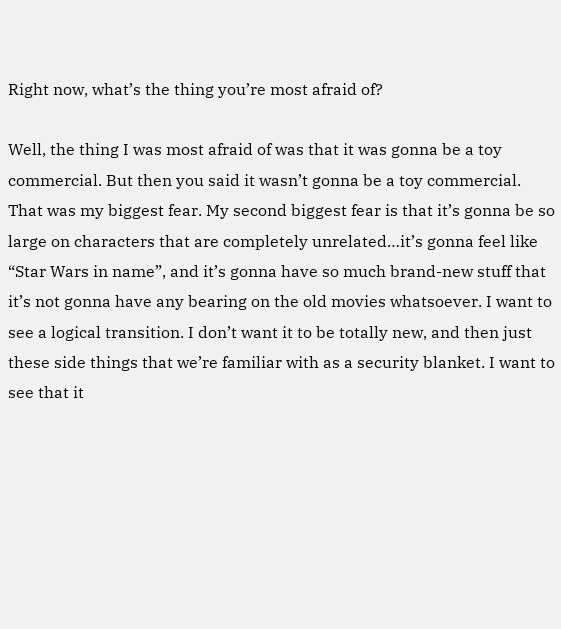Right now, what’s the thing you’re most afraid of?

Well, the thing I was most afraid of was that it was gonna be a toy commercial. But then you said it wasn’t gonna be a toy commercial. That was my biggest fear. My second biggest fear is that it’s gonna be so large on characters that are completely unrelated…it’s gonna feel like “Star Wars in name”, and it’s gonna have so much brand-new stuff that it’s not gonna have any bearing on the old movies whatsoever. I want to see a logical transition. I don’t want it to be totally new, and then just these side things that we’re familiar with as a security blanket. I want to see that it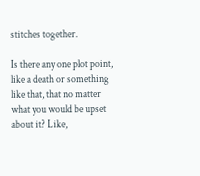stitches together.

Is there any one plot point, like a death or something like that, that no matter what you would be upset about it? Like,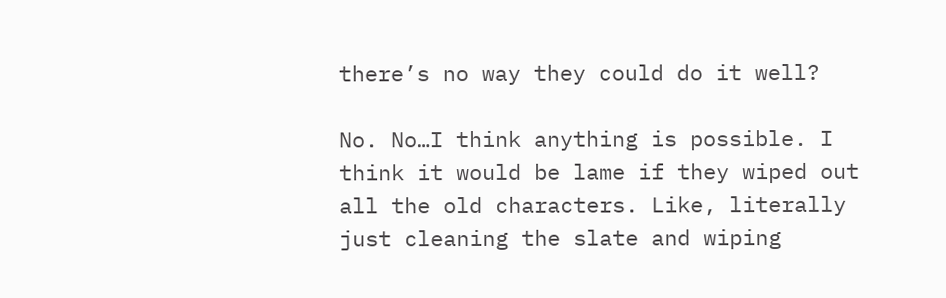there’s no way they could do it well?

No. No…I think anything is possible. I think it would be lame if they wiped out all the old characters. Like, literally just cleaning the slate and wiping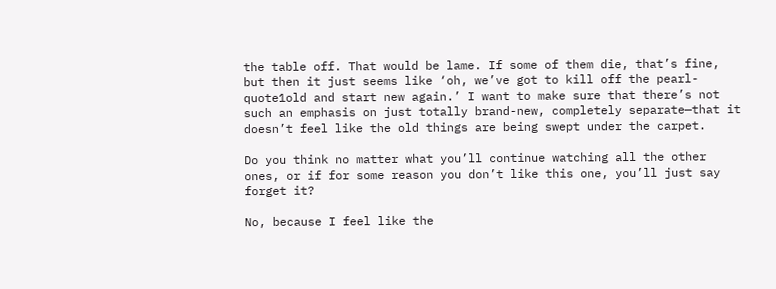the table off. That would be lame. If some of them die, that’s fine, but then it just seems like ‘oh, we’ve got to kill off the pearl-quote1old and start new again.’ I want to make sure that there’s not such an emphasis on just totally brand-new, completely separate—that it doesn’t feel like the old things are being swept under the carpet.

Do you think no matter what you’ll continue watching all the other ones, or if for some reason you don’t like this one, you’ll just say forget it?

No, because I feel like the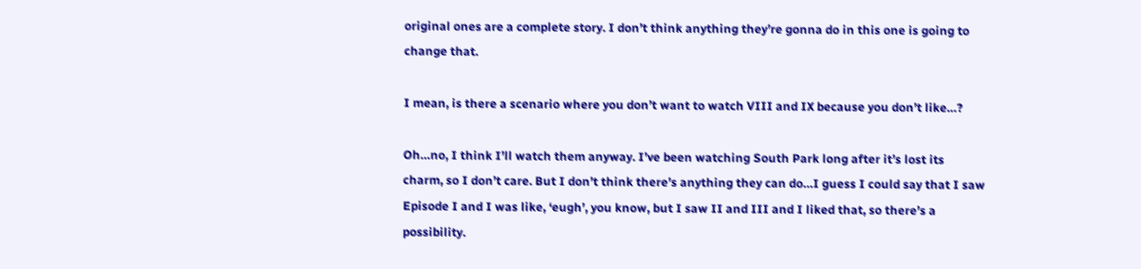original ones are a complete story. I don’t think anything they’re gonna do in this one is going to change that.

I mean, is there a scenario where you don’t want to watch VIII and IX because you don’t like…?

Oh…no, I think I’ll watch them anyway. I’ve been watching South Park long after it’s lost its charm, so I don’t care. But I don’t think there’s anything they can do…I guess I could say that I saw Episode I and I was like, ‘eugh’, you know, but I saw II and III and I liked that, so there’s a possibility.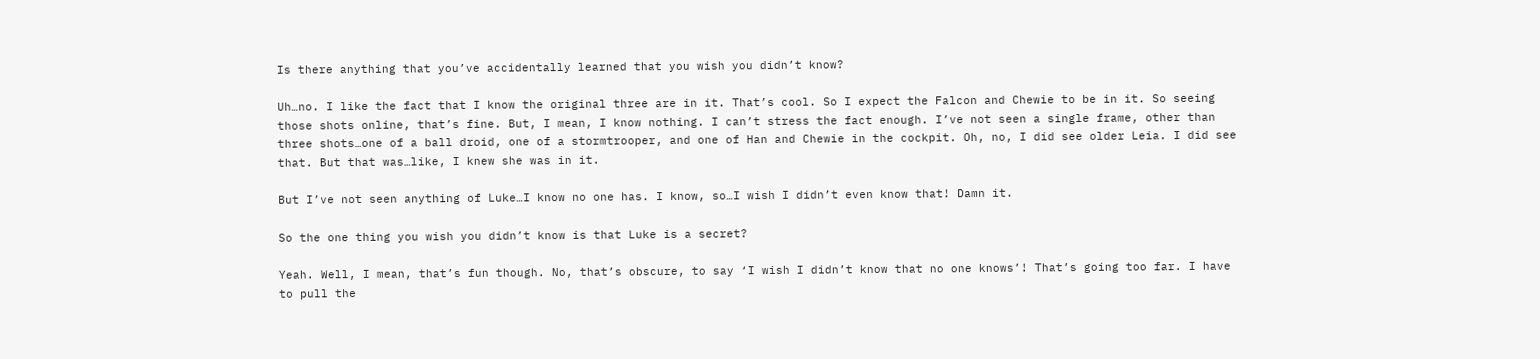Is there anything that you’ve accidentally learned that you wish you didn’t know?

Uh…no. I like the fact that I know the original three are in it. That’s cool. So I expect the Falcon and Chewie to be in it. So seeing those shots online, that’s fine. But, I mean, I know nothing. I can’t stress the fact enough. I’ve not seen a single frame, other than three shots…one of a ball droid, one of a stormtrooper, and one of Han and Chewie in the cockpit. Oh, no, I did see older Leia. I did see that. But that was…like, I knew she was in it.

But I’ve not seen anything of Luke…I know no one has. I know, so…I wish I didn’t even know that! Damn it.

So the one thing you wish you didn’t know is that Luke is a secret?

Yeah. Well, I mean, that’s fun though. No, that’s obscure, to say ‘I wish I didn’t know that no one knows’! That’s going too far. I have to pull the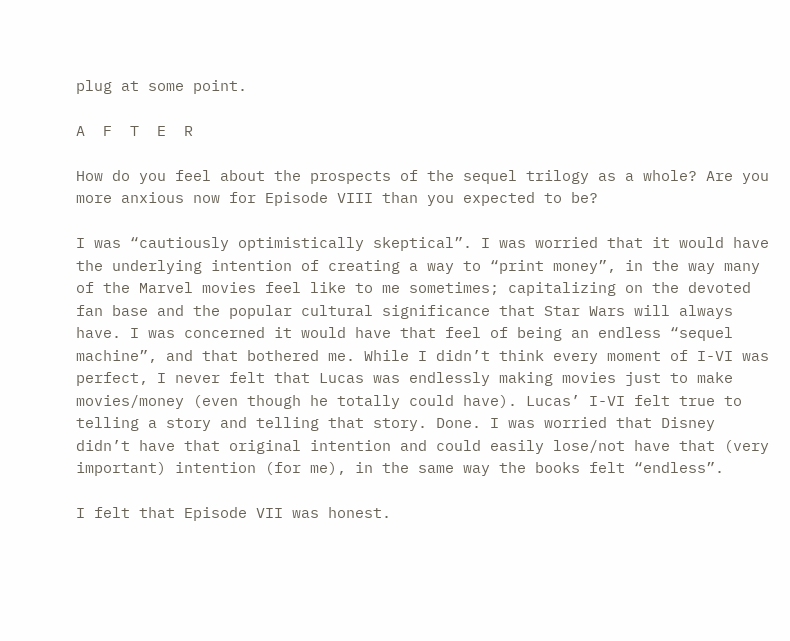plug at some point.

A  F  T  E  R

How do you feel about the prospects of the sequel trilogy as a whole? Are you more anxious now for Episode VIII than you expected to be?

I was “cautiously optimistically skeptical”. I was worried that it would have the underlying intention of creating a way to “print money”, in the way many of the Marvel movies feel like to me sometimes; capitalizing on the devoted fan base and the popular cultural significance that Star Wars will always have. I was concerned it would have that feel of being an endless “sequel machine”, and that bothered me. While I didn’t think every moment of I-VI was perfect, I never felt that Lucas was endlessly making movies just to make movies/money (even though he totally could have). Lucas’ I-VI felt true to telling a story and telling that story. Done. I was worried that Disney didn’t have that original intention and could easily lose/not have that (very important) intention (for me), in the same way the books felt “endless”.

I felt that Episode VII was honest.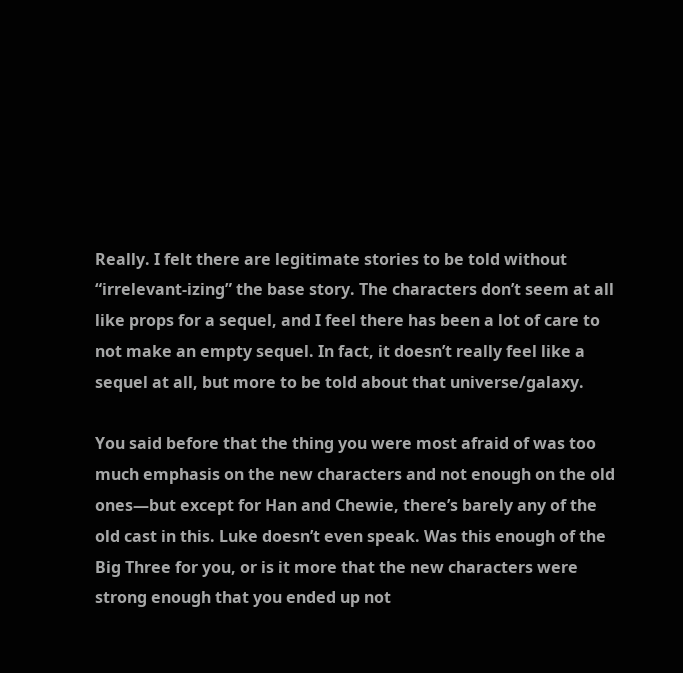Really. I felt there are legitimate stories to be told without “irrelevant-izing” the base story. The characters don’t seem at all like props for a sequel, and I feel there has been a lot of care to not make an empty sequel. In fact, it doesn’t really feel like a sequel at all, but more to be told about that universe/galaxy.

You said before that the thing you were most afraid of was too much emphasis on the new characters and not enough on the old ones—but except for Han and Chewie, there’s barely any of the old cast in this. Luke doesn’t even speak. Was this enough of the Big Three for you, or is it more that the new characters were strong enough that you ended up not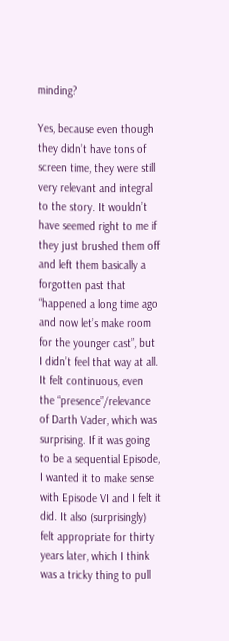minding?

Yes, because even though they didn’t have tons of screen time, they were still very relevant and integral to the story. It wouldn’t have seemed right to me if they just brushed them off and left them basically a forgotten past that “happened a long time ago and now let’s make room for the younger cast”, but I didn’t feel that way at all. It felt continuous, even the “presence”/relevance of Darth Vader, which was surprising. If it was going to be a sequential Episode, I wanted it to make sense with Episode VI and I felt it did. It also (surprisingly) felt appropriate for thirty years later, which I think was a tricky thing to pull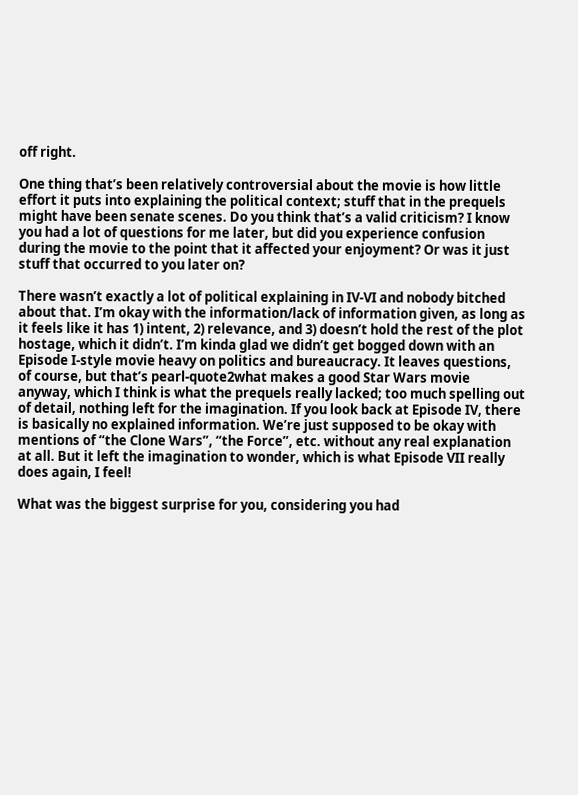off right.

One thing that’s been relatively controversial about the movie is how little effort it puts into explaining the political context; stuff that in the prequels might have been senate scenes. Do you think that’s a valid criticism? I know you had a lot of questions for me later, but did you experience confusion during the movie to the point that it affected your enjoyment? Or was it just stuff that occurred to you later on?

There wasn’t exactly a lot of political explaining in IV-VI and nobody bitched about that. I’m okay with the information/lack of information given, as long as it feels like it has 1) intent, 2) relevance, and 3) doesn’t hold the rest of the plot hostage, which it didn’t. I’m kinda glad we didn’t get bogged down with an Episode I-style movie heavy on politics and bureaucracy. It leaves questions, of course, but that’s pearl-quote2what makes a good Star Wars movie anyway, which I think is what the prequels really lacked; too much spelling out of detail, nothing left for the imagination. If you look back at Episode IV, there is basically no explained information. We’re just supposed to be okay with mentions of “the Clone Wars”, “the Force”, etc. without any real explanation at all. But it left the imagination to wonder, which is what Episode VII really does again, I feel!

What was the biggest surprise for you, considering you had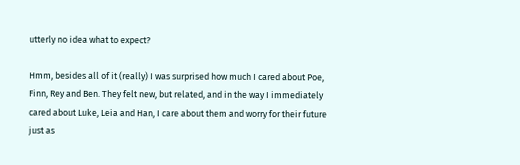utterly no idea what to expect?

Hmm, besides all of it (really) I was surprised how much I cared about Poe, Finn, Rey and Ben. They felt new, but related, and in the way I immediately cared about Luke, Leia and Han, I care about them and worry for their future just as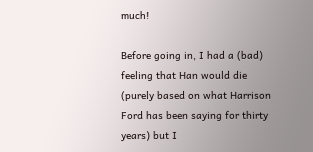much!

Before going in, I had a (bad) feeling that Han would die (purely based on what Harrison Ford has been saying for thirty years) but I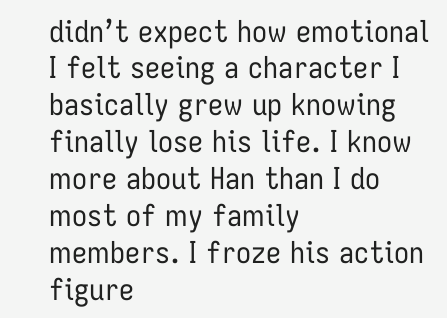didn’t expect how emotional I felt seeing a character I basically grew up knowing finally lose his life. I know more about Han than I do most of my family members. I froze his action figure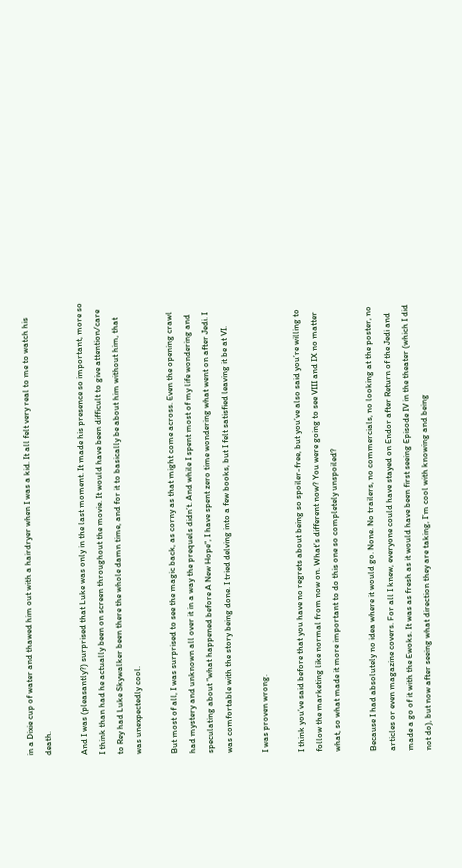in a Dixie cup of water and thawed him out with a hairdryer when I was a kid. It all felt very real to me to watch his death.

And I was (pleasantly?) surprised that Luke was only in the last moment. It made his presence so important, more so I think than had he actually been on screen throughout the movie. It would have been difficult to give attention/care to Rey had Luke Skywalker been there the whole damn time, and for it to basically be about him without him, that was unexpectedly cool.

But most of all, I was surprised to see the magic back, as corny as that might come across. Even the opening crawl had mystery and unknown all over it in a way the prequels didn’t. And while I spent most of my life wondering and speculating about “what happened before A New Hope“, I have spent zero time wondering what went on after Jedi. I was comfortable with the story being done. I tried delving into a few books, but I felt satisfied leaving it be at VI.

I was proven wrong.

I think you’ve said before that you have no regrets about being so spoiler-free, but you’ve also said you’re willing to follow the marketing like normal from now on. What’s different now? You were going to see VIII and IX no matter what, so what made it more important to do this one so completely unspoiled?

Because I had absolutely no idea where it would go. None. No trailers, no commercials, no looking at the poster, no articles or even magazine covers. For all I knew, everyone could have stayed on Endor after Return of the Jedi and made a go of it with the Ewoks. It was as fresh as it would have been first seeing Episode IV in the theater (which I did not do), but now after seeing what direction they are taking, I’m cool with knowing and being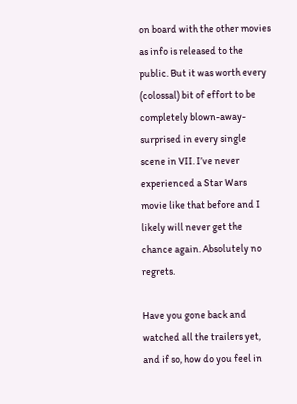on board with the other movies as info is released to the public. But it was worth every (colossal) bit of effort to be completely blown-away-surprised in every single scene in VII. I’ve never experienced a Star Wars movie like that before and I likely will never get the chance again. Absolutely no regrets.

Have you gone back and watched all the trailers yet, and if so, how do you feel in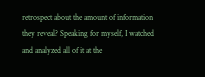retrospect about the amount of information they reveal? Speaking for myself, I watched and analyzed all of it at the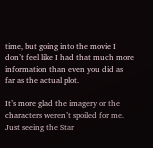time, but going into the movie I don’t feel like I had that much more information than even you did as far as the actual plot.

It’s more glad the imagery or the characters weren’t spoiled for me. Just seeing the Star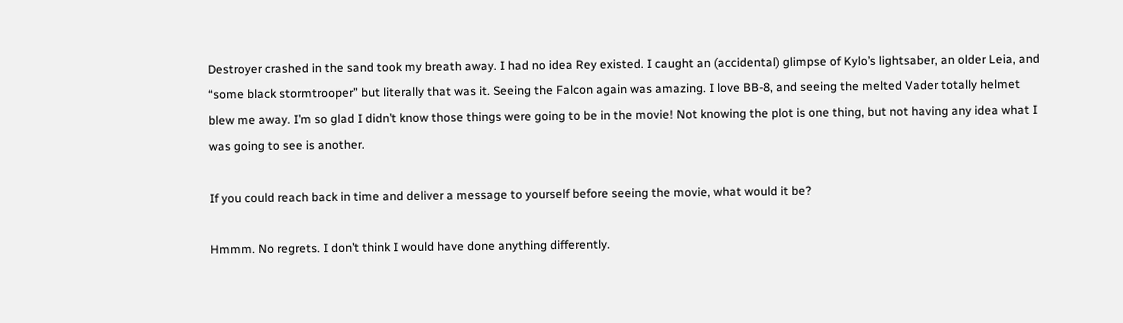Destroyer crashed in the sand took my breath away. I had no idea Rey existed. I caught an (accidental) glimpse of Kylo’s lightsaber, an older Leia, and “some black stormtrooper” but literally that was it. Seeing the Falcon again was amazing. I love BB-8, and seeing the melted Vader totally helmet blew me away. I’m so glad I didn’t know those things were going to be in the movie! Not knowing the plot is one thing, but not having any idea what I was going to see is another.

If you could reach back in time and deliver a message to yourself before seeing the movie, what would it be?

Hmmm. No regrets. I don’t think I would have done anything differently.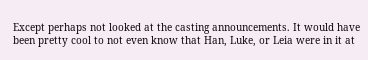Except perhaps not looked at the casting announcements. It would have been pretty cool to not even know that Han, Luke, or Leia were in it at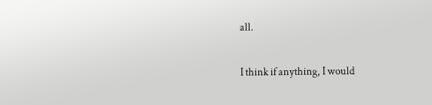all.

I think if anything, I would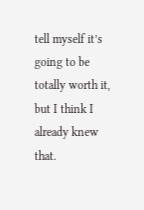tell myself it’s going to be totally worth it, but I think I already knew that.